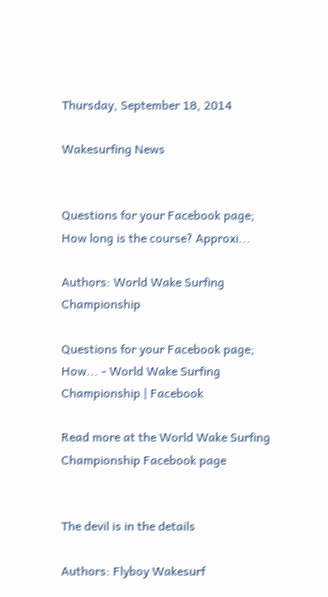Thursday, September 18, 2014

Wakesurfing News


Questions for your Facebook page; How long is the course? Approxi...

Authors: World Wake Surfing Championship

Questions for your Facebook page; How... - World Wake Surfing Championship | Facebook

Read more at the World Wake Surfing Championship Facebook page


The devil is in the details

Authors: Flyboy Wakesurf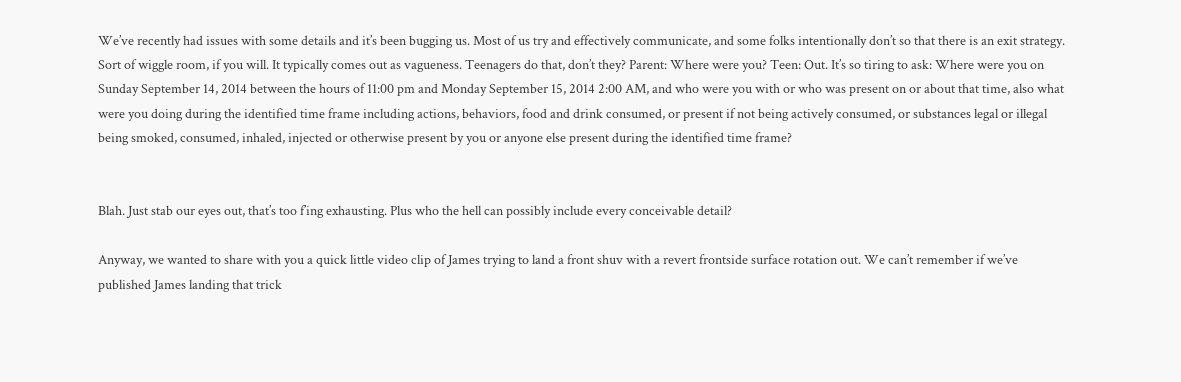We’ve recently had issues with some details and it’s been bugging us. Most of us try and effectively communicate, and some folks intentionally don’t so that there is an exit strategy. Sort of wiggle room, if you will. It typically comes out as vagueness. Teenagers do that, don’t they? Parent: Where were you? Teen: Out. It’s so tiring to ask: Where were you on Sunday September 14, 2014 between the hours of 11:00 pm and Monday September 15, 2014 2:00 AM, and who were you with or who was present on or about that time, also what were you doing during the identified time frame including actions, behaviors, food and drink consumed, or present if not being actively consumed, or substances legal or illegal being smoked, consumed, inhaled, injected or otherwise present by you or anyone else present during the identified time frame?


Blah. Just stab our eyes out, that’s too f’ing exhausting. Plus who the hell can possibly include every conceivable detail?

Anyway, we wanted to share with you a quick little video clip of James trying to land a front shuv with a revert frontside surface rotation out. We can’t remember if we’ve published James landing that trick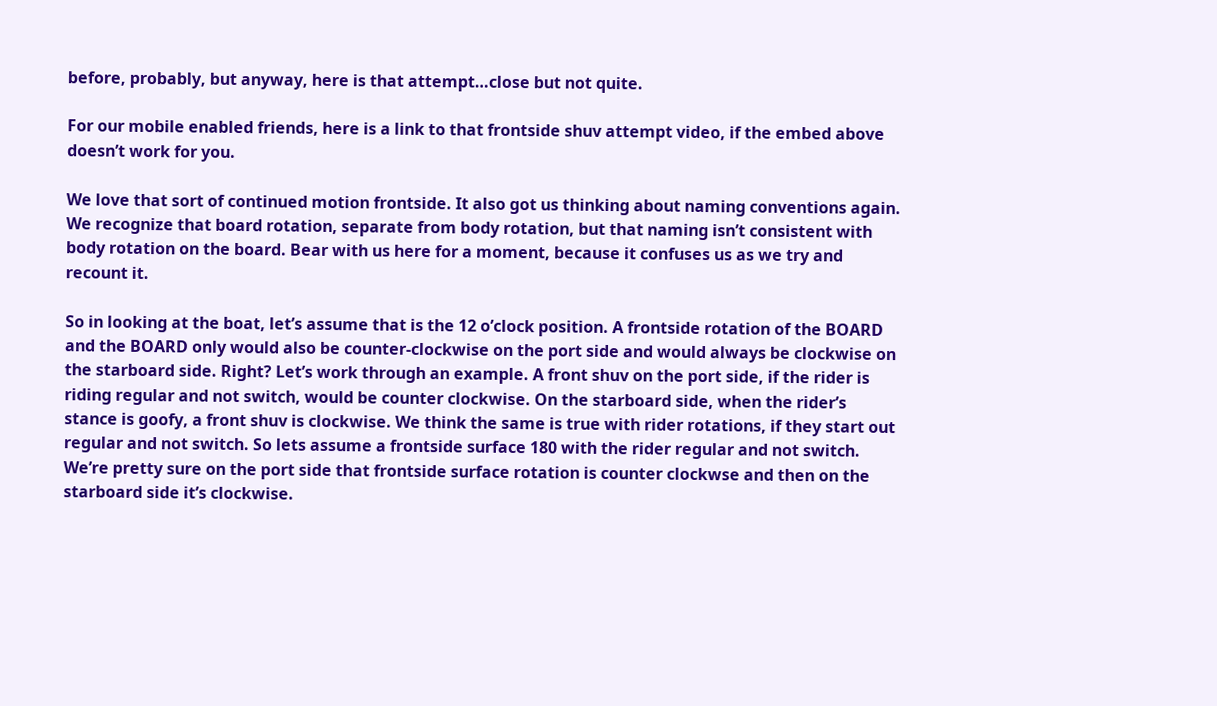before, probably, but anyway, here is that attempt…close but not quite.

For our mobile enabled friends, here is a link to that frontside shuv attempt video, if the embed above doesn’t work for you.

We love that sort of continued motion frontside. It also got us thinking about naming conventions again. We recognize that board rotation, separate from body rotation, but that naming isn’t consistent with body rotation on the board. Bear with us here for a moment, because it confuses us as we try and recount it.

So in looking at the boat, let’s assume that is the 12 o’clock position. A frontside rotation of the BOARD and the BOARD only would also be counter-clockwise on the port side and would always be clockwise on the starboard side. Right? Let’s work through an example. A front shuv on the port side, if the rider is riding regular and not switch, would be counter clockwise. On the starboard side, when the rider’s stance is goofy, a front shuv is clockwise. We think the same is true with rider rotations, if they start out regular and not switch. So lets assume a frontside surface 180 with the rider regular and not switch. We’re pretty sure on the port side that frontside surface rotation is counter clockwse and then on the starboard side it’s clockwise.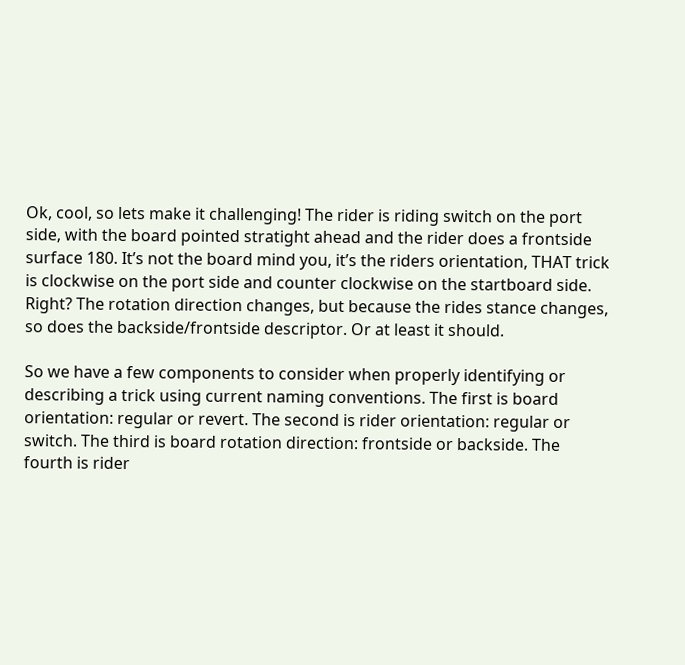Ok, cool, so lets make it challenging! The rider is riding switch on the port side, with the board pointed stratight ahead and the rider does a frontside surface 180. It’s not the board mind you, it’s the riders orientation, THAT trick is clockwise on the port side and counter clockwise on the startboard side. Right? The rotation direction changes, but because the rides stance changes, so does the backside/frontside descriptor. Or at least it should.

So we have a few components to consider when properly identifying or describing a trick using current naming conventions. The first is board orientation: regular or revert. The second is rider orientation: regular or switch. The third is board rotation direction: frontside or backside. The fourth is rider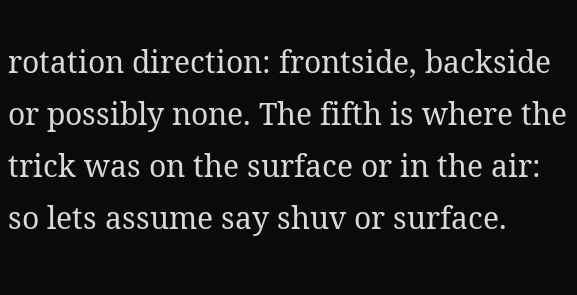rotation direction: frontside, backside or possibly none. The fifth is where the trick was on the surface or in the air: so lets assume say shuv or surface.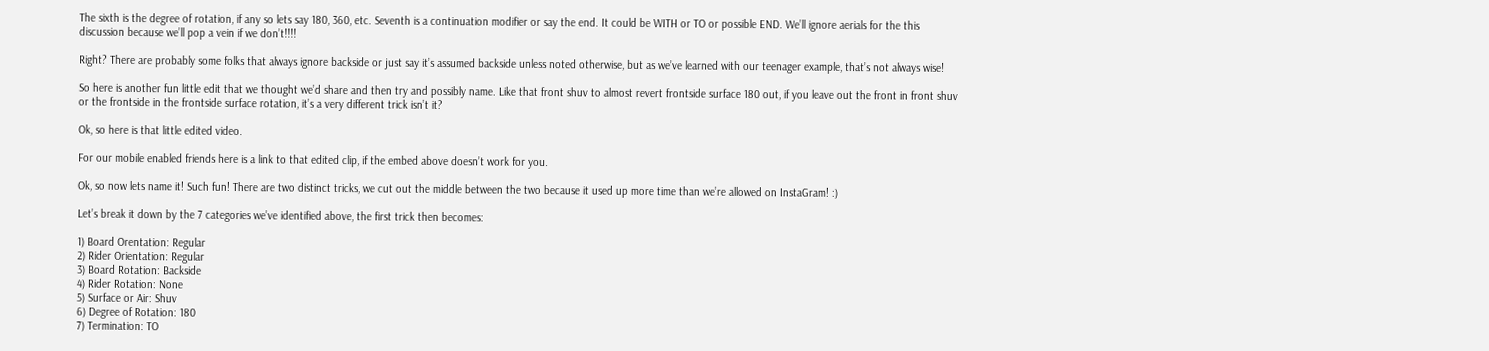The sixth is the degree of rotation, if any so lets say 180, 360, etc. Seventh is a continuation modifier or say the end. It could be WITH or TO or possible END. We’ll ignore aerials for the this discussion because we’ll pop a vein if we don’t!!!!

Right? There are probably some folks that always ignore backside or just say it’s assumed backside unless noted otherwise, but as we’ve learned with our teenager example, that’s not always wise!

So here is another fun little edit that we thought we’d share and then try and possibly name. Like that front shuv to almost revert frontside surface 180 out, if you leave out the front in front shuv or the frontside in the frontside surface rotation, it’s a very different trick isn’t it?

Ok, so here is that little edited video.

For our mobile enabled friends here is a link to that edited clip, if the embed above doesn’t work for you.

Ok, so now lets name it! Such fun! There are two distinct tricks, we cut out the middle between the two because it used up more time than we’re allowed on InstaGram! :)

Let’s break it down by the 7 categories we’ve identified above, the first trick then becomes:

1) Board Orentation: Regular
2) Rider Orientation: Regular
3) Board Rotation: Backside
4) Rider Rotation: None
5) Surface or Air: Shuv
6) Degree of Rotation: 180
7) Termination: TO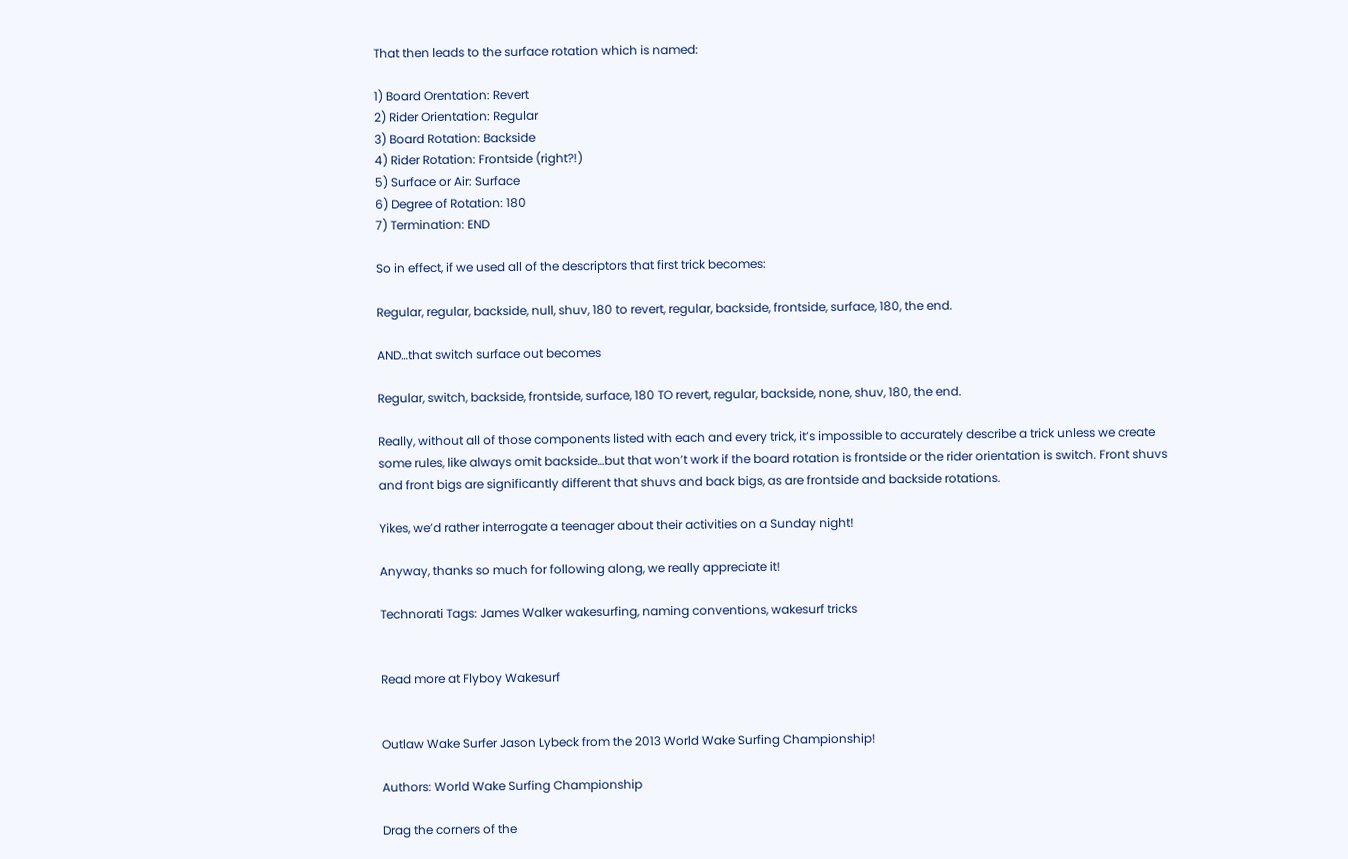That then leads to the surface rotation which is named:

1) Board Orentation: Revert
2) Rider Orientation: Regular
3) Board Rotation: Backside
4) Rider Rotation: Frontside (right?!)
5) Surface or Air: Surface
6) Degree of Rotation: 180
7) Termination: END

So in effect, if we used all of the descriptors that first trick becomes:

Regular, regular, backside, null, shuv, 180 to revert, regular, backside, frontside, surface, 180, the end.

AND…that switch surface out becomes

Regular, switch, backside, frontside, surface, 180 TO revert, regular, backside, none, shuv, 180, the end.

Really, without all of those components listed with each and every trick, it’s impossible to accurately describe a trick unless we create some rules, like always omit backside…but that won’t work if the board rotation is frontside or the rider orientation is switch. Front shuvs and front bigs are significantly different that shuvs and back bigs, as are frontside and backside rotations.

Yikes, we’d rather interrogate a teenager about their activities on a Sunday night!

Anyway, thanks so much for following along, we really appreciate it!

Technorati Tags: James Walker wakesurfing, naming conventions, wakesurf tricks


Read more at Flyboy Wakesurf


Outlaw Wake Surfer Jason Lybeck from the 2013 World Wake Surfing Championship!

Authors: World Wake Surfing Championship

Drag the corners of the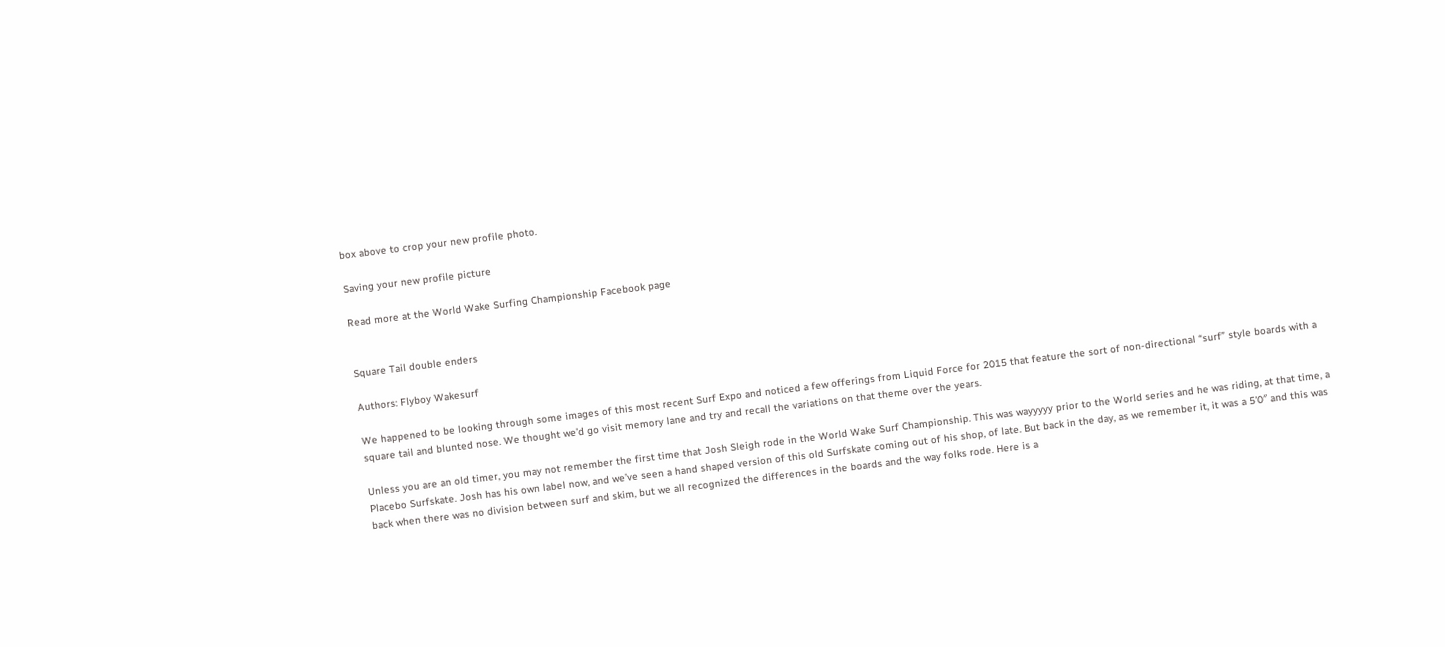box above to crop your new profile photo.

Saving your new profile picture

Read more at the World Wake Surfing Championship Facebook page


Square Tail double enders

Authors: Flyboy Wakesurf

We happened to be looking through some images of this most recent Surf Expo and noticed a few offerings from Liquid Force for 2015 that feature the sort of non-directional “surf” style boards with a square tail and blunted nose. We thought we’d go visit memory lane and try and recall the variations on that theme over the years.

Unless you are an old timer, you may not remember the first time that Josh Sleigh rode in the World Wake Surf Championship. This was wayyyyy prior to the World series and he was riding, at that time, a Placebo Surfskate. Josh has his own label now, and we’ve seen a hand shaped version of this old Surfskate coming out of his shop, of late. But back in the day, as we remember it, it was a 5’0″ and this was back when there was no division between surf and skim, but we all recognized the differences in the boards and the way folks rode. Here is a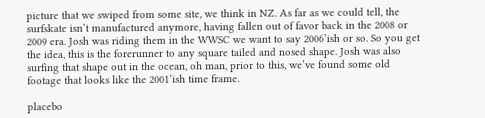picture that we swiped from some site, we think in NZ. As far as we could tell, the surfskate isn’t manufactured anymore, having fallen out of favor back in the 2008 or 2009 era. Josh was riding them in the WWSC we want to say 2006’ish or so. So you get the idea, this is the forerunner to any square tailed and nosed shape. Josh was also surfing that shape out in the ocean, oh man, prior to this, we’ve found some old footage that looks like the 2001’ish time frame.

placebo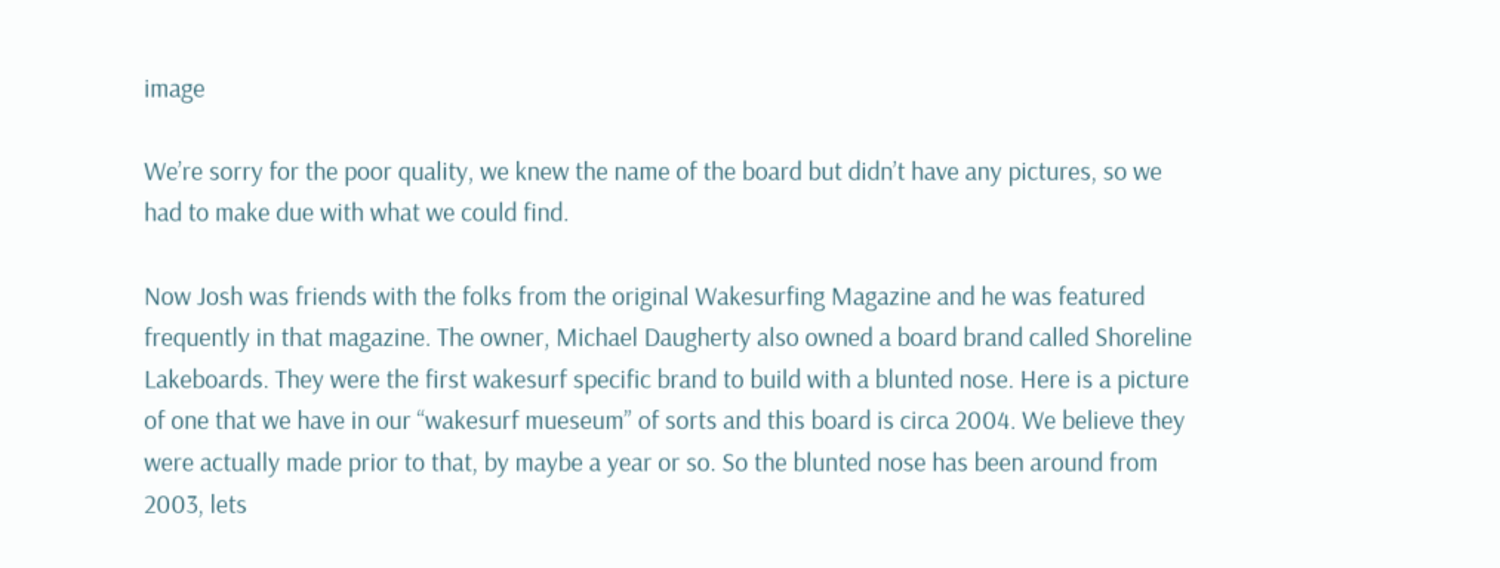image

We’re sorry for the poor quality, we knew the name of the board but didn’t have any pictures, so we had to make due with what we could find.

Now Josh was friends with the folks from the original Wakesurfing Magazine and he was featured frequently in that magazine. The owner, Michael Daugherty also owned a board brand called Shoreline Lakeboards. They were the first wakesurf specific brand to build with a blunted nose. Here is a picture of one that we have in our “wakesurf mueseum” of sorts and this board is circa 2004. We believe they were actually made prior to that, by maybe a year or so. So the blunted nose has been around from 2003, lets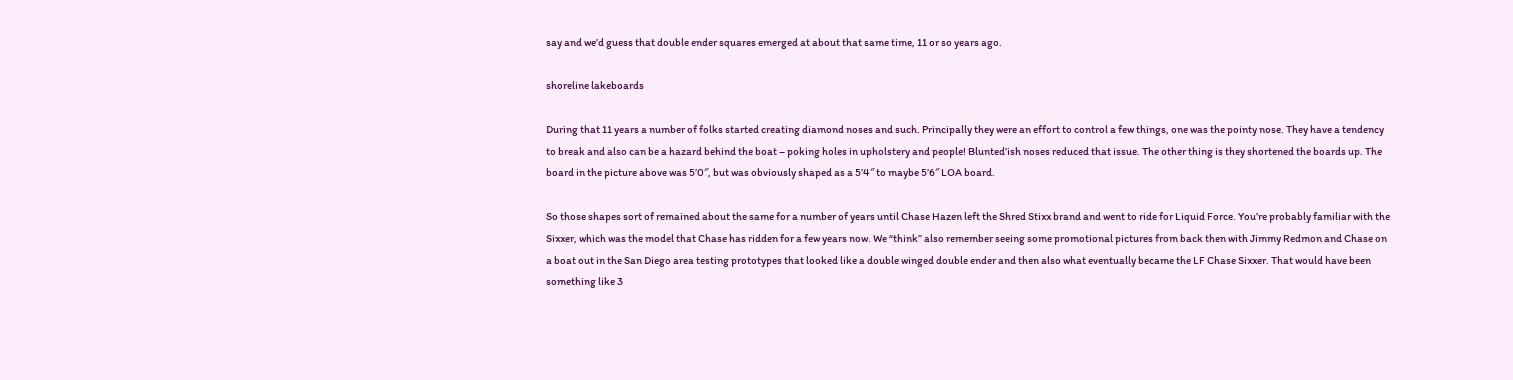say and we’d guess that double ender squares emerged at about that same time, 11 or so years ago.

shoreline lakeboards

During that 11 years a number of folks started creating diamond noses and such. Principally they were an effort to control a few things, one was the pointy nose. They have a tendency to break and also can be a hazard behind the boat – poking holes in upholstery and people! Blunted’ish noses reduced that issue. The other thing is they shortened the boards up. The board in the picture above was 5’0″, but was obviously shaped as a 5’4″ to maybe 5’6″ LOA board.

So those shapes sort of remained about the same for a number of years until Chase Hazen left the Shred Stixx brand and went to ride for Liquid Force. You’re probably familiar with the Sixxer, which was the model that Chase has ridden for a few years now. We “think” also remember seeing some promotional pictures from back then with Jimmy Redmon and Chase on a boat out in the San Diego area testing prototypes that looked like a double winged double ender and then also what eventually became the LF Chase Sixxer. That would have been something like 3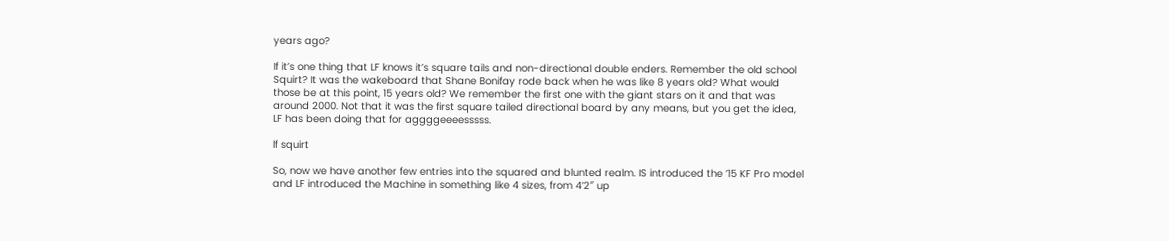years ago?

If it’s one thing that LF knows it’s square tails and non-directional double enders. Remember the old school Squirt? It was the wakeboard that Shane Bonifay rode back when he was like 8 years old? What would those be at this point, 15 years old? We remember the first one with the giant stars on it and that was around 2000. Not that it was the first square tailed directional board by any means, but you get the idea, LF has been doing that for aggggeeeesssss.

lf squirt

So, now we have another few entries into the squared and blunted realm. IS introduced the ’15 KF Pro model and LF introduced the Machine in something like 4 sizes, from 4’2″ up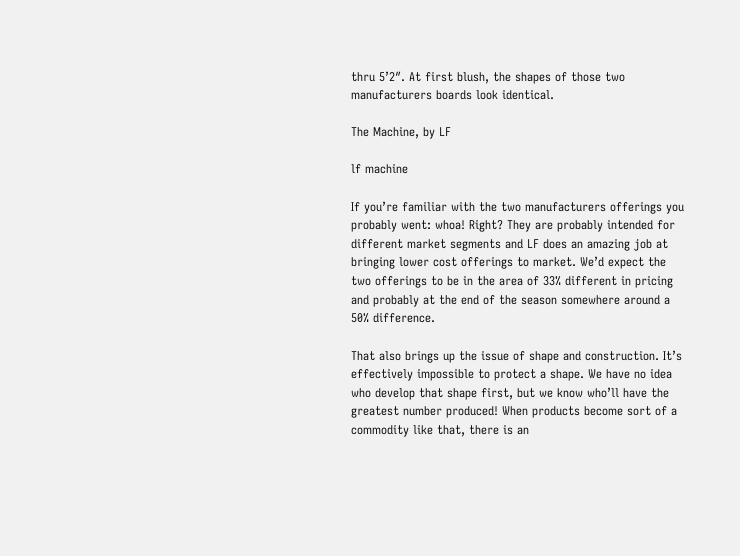thru 5’2″. At first blush, the shapes of those two manufacturers boards look identical.

The Machine, by LF

lf machine

If you’re familiar with the two manufacturers offerings you probably went: whoa! Right? They are probably intended for different market segments and LF does an amazing job at bringing lower cost offerings to market. We’d expect the two offerings to be in the area of 33% different in pricing and probably at the end of the season somewhere around a 50% difference.

That also brings up the issue of shape and construction. It’s effectively impossible to protect a shape. We have no idea who develop that shape first, but we know who’ll have the greatest number produced! When products become sort of a commodity like that, there is an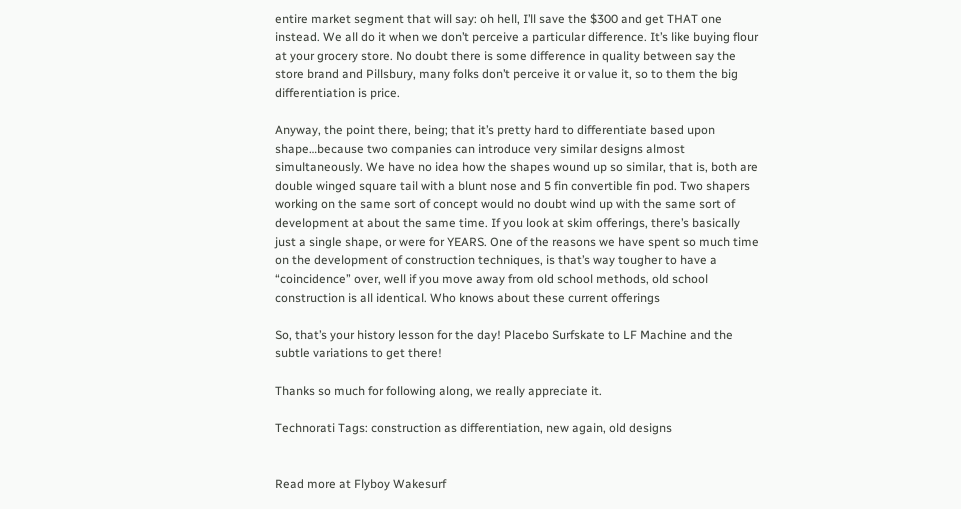entire market segment that will say: oh hell, I’ll save the $300 and get THAT one instead. We all do it when we don’t perceive a particular difference. It’s like buying flour at your grocery store. No doubt there is some difference in quality between say the store brand and Pillsbury, many folks don’t perceive it or value it, so to them the big differentiation is price.

Anyway, the point there, being; that it’s pretty hard to differentiate based upon shape…because two companies can introduce very similar designs almost simultaneously. We have no idea how the shapes wound up so similar, that is, both are double winged square tail with a blunt nose and 5 fin convertible fin pod. Two shapers working on the same sort of concept would no doubt wind up with the same sort of development at about the same time. If you look at skim offerings, there’s basically just a single shape, or were for YEARS. One of the reasons we have spent so much time on the development of construction techniques, is that’s way tougher to have a “coincidence” over, well if you move away from old school methods, old school construction is all identical. Who knows about these current offerings

So, that’s your history lesson for the day! Placebo Surfskate to LF Machine and the subtle variations to get there!

Thanks so much for following along, we really appreciate it.

Technorati Tags: construction as differentiation, new again, old designs


Read more at Flyboy Wakesurf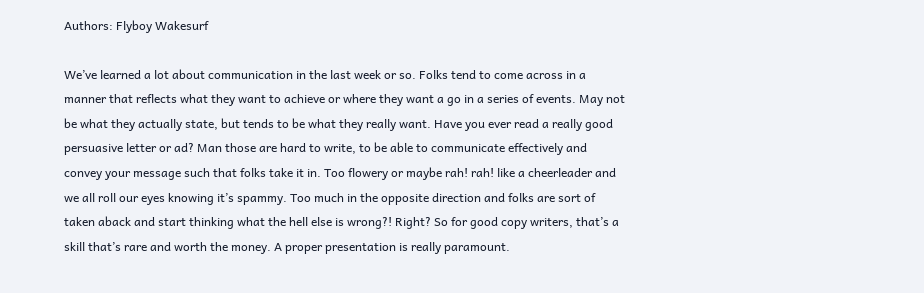Authors: Flyboy Wakesurf

We’ve learned a lot about communication in the last week or so. Folks tend to come across in a manner that reflects what they want to achieve or where they want a go in a series of events. May not be what they actually state, but tends to be what they really want. Have you ever read a really good persuasive letter or ad? Man those are hard to write, to be able to communicate effectively and convey your message such that folks take it in. Too flowery or maybe rah! rah! like a cheerleader and we all roll our eyes knowing it’s spammy. Too much in the opposite direction and folks are sort of taken aback and start thinking what the hell else is wrong?! Right? So for good copy writers, that’s a skill that’s rare and worth the money. A proper presentation is really paramount.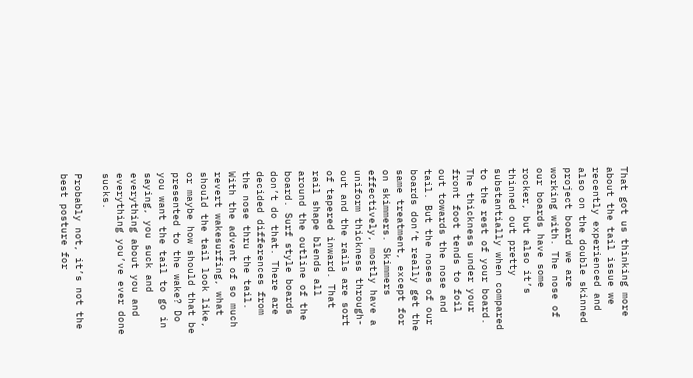That got us thinking more about the tail issue we recently experienced and also on the double skinned project board we are working with. The nose of our boards have some rocker, but also it’s thinned out pretty substantially when compared to the rest of your board. The thickness under your front foot tends to foil out towards the nose and tail. But the noses of our boards don’t really get the same treatment, except for on skimmers. Skimmers effectively, mostly have a uniform thickness through-out and the rails are sort of tapered inward. That rail shape blends all around the outline of the board. Surf style boards don’t do that. There are decided differences from the nose thru the tail. With the advent of so much revert wakesurfing, what should the tail look like, or maybe how should that be presented to the wake? Do you want the tail to go in saying, you suck and everything about you and everything you’ve ever done sucks.

Probably not, it’s not the best posture for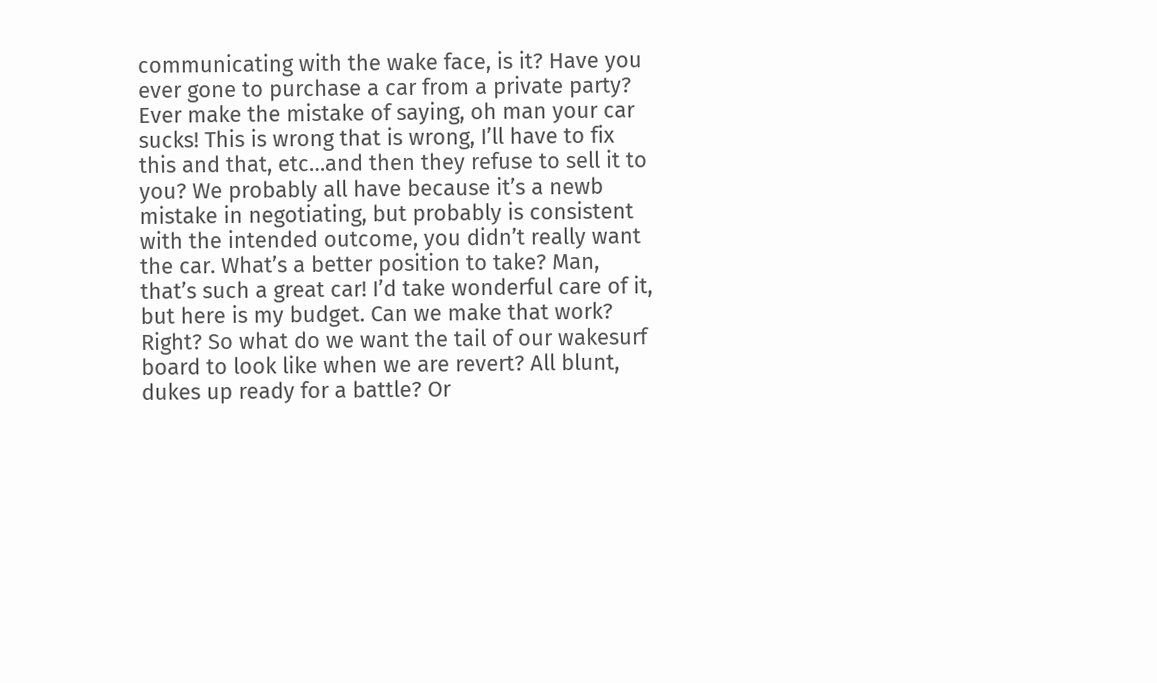communicating with the wake face, is it? Have you ever gone to purchase a car from a private party? Ever make the mistake of saying, oh man your car sucks! This is wrong that is wrong, I’ll have to fix this and that, etc…and then they refuse to sell it to you? We probably all have because it’s a newb mistake in negotiating, but probably is consistent with the intended outcome, you didn’t really want the car. What’s a better position to take? Man, that’s such a great car! I’d take wonderful care of it, but here is my budget. Can we make that work? Right? So what do we want the tail of our wakesurf board to look like when we are revert? All blunt, dukes up ready for a battle? Or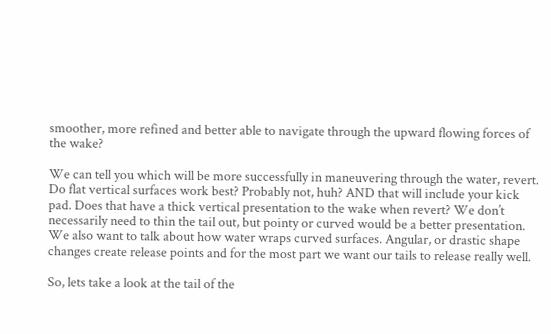smoother, more refined and better able to navigate through the upward flowing forces of the wake?

We can tell you which will be more successfully in maneuvering through the water, revert. Do flat vertical surfaces work best? Probably not, huh? AND that will include your kick pad. Does that have a thick vertical presentation to the wake when revert? We don’t necessarily need to thin the tail out, but pointy or curved would be a better presentation. We also want to talk about how water wraps curved surfaces. Angular, or drastic shape changes create release points and for the most part we want our tails to release really well.

So, lets take a look at the tail of the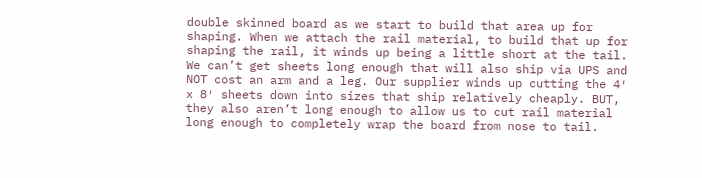double skinned board as we start to build that area up for shaping. When we attach the rail material, to build that up for shaping the rail, it winds up being a little short at the tail. We can’t get sheets long enough that will also ship via UPS and NOT cost an arm and a leg. Our supplier winds up cutting the 4′ x 8′ sheets down into sizes that ship relatively cheaply. BUT, they also aren’t long enough to allow us to cut rail material long enough to completely wrap the board from nose to tail.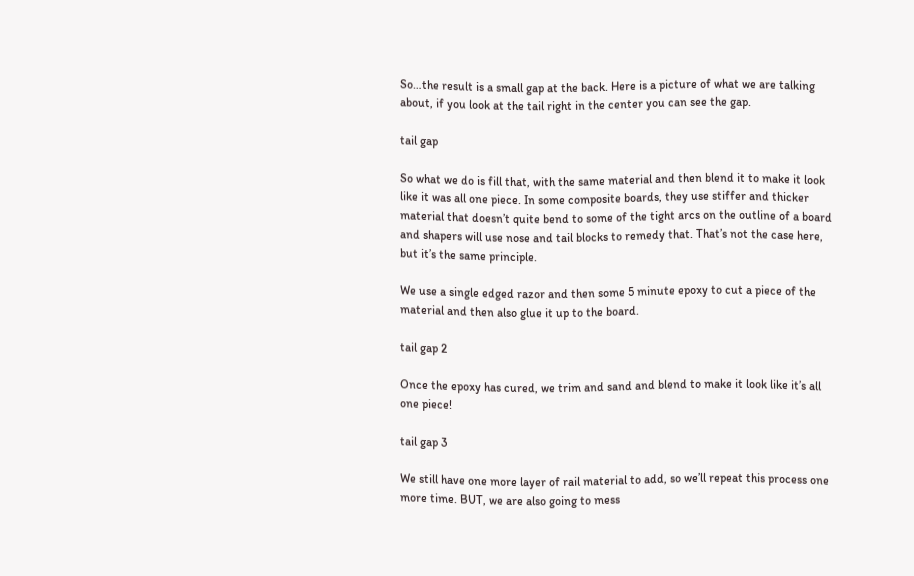So…the result is a small gap at the back. Here is a picture of what we are talking about, if you look at the tail right in the center you can see the gap.

tail gap

So what we do is fill that, with the same material and then blend it to make it look like it was all one piece. In some composite boards, they use stiffer and thicker material that doesn’t quite bend to some of the tight arcs on the outline of a board and shapers will use nose and tail blocks to remedy that. That’s not the case here, but it’s the same principle.

We use a single edged razor and then some 5 minute epoxy to cut a piece of the material and then also glue it up to the board.

tail gap 2

Once the epoxy has cured, we trim and sand and blend to make it look like it’s all one piece!

tail gap 3

We still have one more layer of rail material to add, so we’ll repeat this process one more time. BUT, we are also going to mess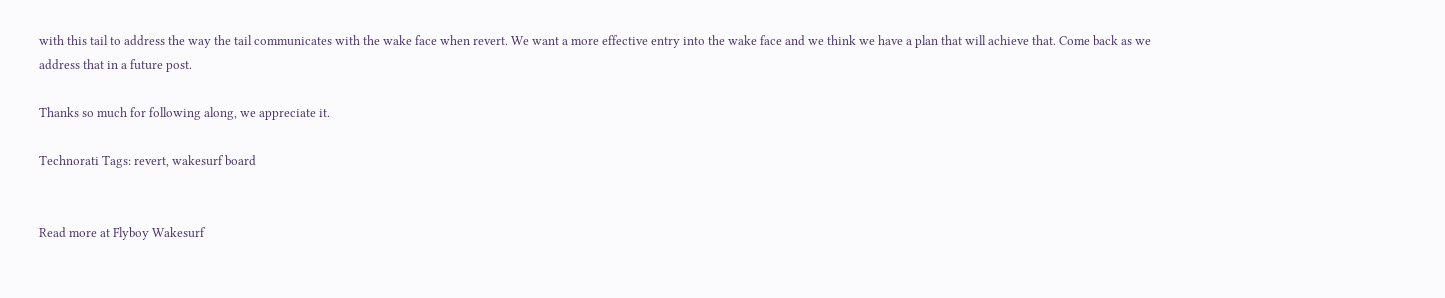with this tail to address the way the tail communicates with the wake face when revert. We want a more effective entry into the wake face and we think we have a plan that will achieve that. Come back as we address that in a future post.

Thanks so much for following along, we appreciate it.

Technorati Tags: revert, wakesurf board


Read more at Flyboy Wakesurf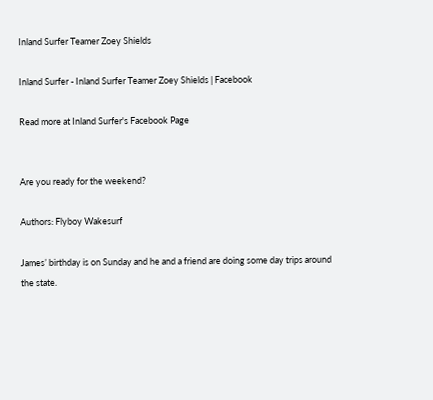Inland Surfer Teamer Zoey Shields

Inland Surfer - Inland Surfer Teamer Zoey Shields | Facebook

Read more at Inland Surfer's Facebook Page


Are you ready for the weekend?

Authors: Flyboy Wakesurf

James’ birthday is on Sunday and he and a friend are doing some day trips around the state.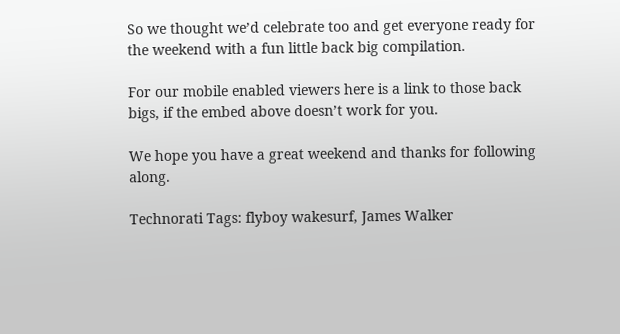So we thought we’d celebrate too and get everyone ready for the weekend with a fun little back big compilation.

For our mobile enabled viewers here is a link to those back bigs, if the embed above doesn’t work for you.

We hope you have a great weekend and thanks for following along.

Technorati Tags: flyboy wakesurf, James Walker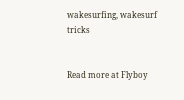wakesurfing, wakesurf tricks


Read more at Flyboy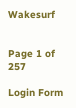Wakesurf


Page 1 of 257

Login Form